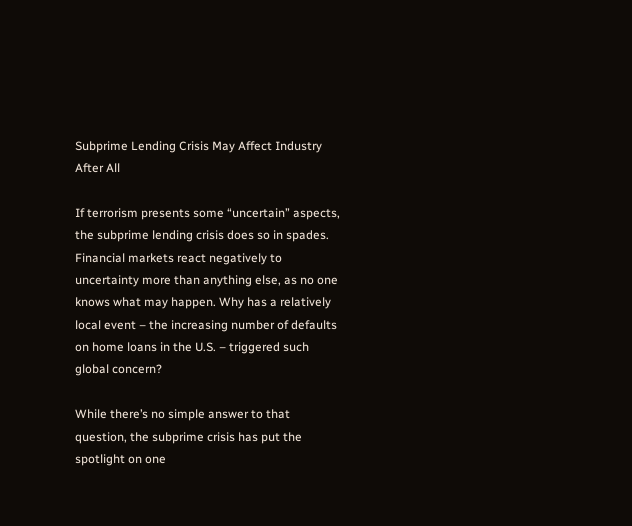Subprime Lending Crisis May Affect Industry After All

If terrorism presents some “uncertain” aspects, the subprime lending crisis does so in spades. Financial markets react negatively to uncertainty more than anything else, as no one knows what may happen. Why has a relatively local event – the increasing number of defaults on home loans in the U.S. – triggered such global concern?

While there’s no simple answer to that question, the subprime crisis has put the spotlight on one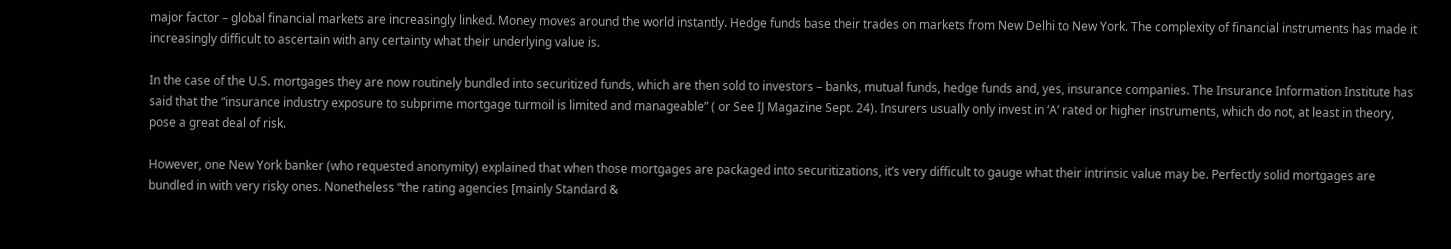major factor – global financial markets are increasingly linked. Money moves around the world instantly. Hedge funds base their trades on markets from New Delhi to New York. The complexity of financial instruments has made it increasingly difficult to ascertain with any certainty what their underlying value is.

In the case of the U.S. mortgages they are now routinely bundled into securitized funds, which are then sold to investors – banks, mutual funds, hedge funds and, yes, insurance companies. The Insurance Information Institute has said that the “insurance industry exposure to subprime mortgage turmoil is limited and manageable” ( or See IJ Magazine Sept. 24). Insurers usually only invest in ‘A’ rated or higher instruments, which do not, at least in theory, pose a great deal of risk.

However, one New York banker (who requested anonymity) explained that when those mortgages are packaged into securitizations, it’s very difficult to gauge what their intrinsic value may be. Perfectly solid mortgages are bundled in with very risky ones. Nonetheless “the rating agencies [mainly Standard &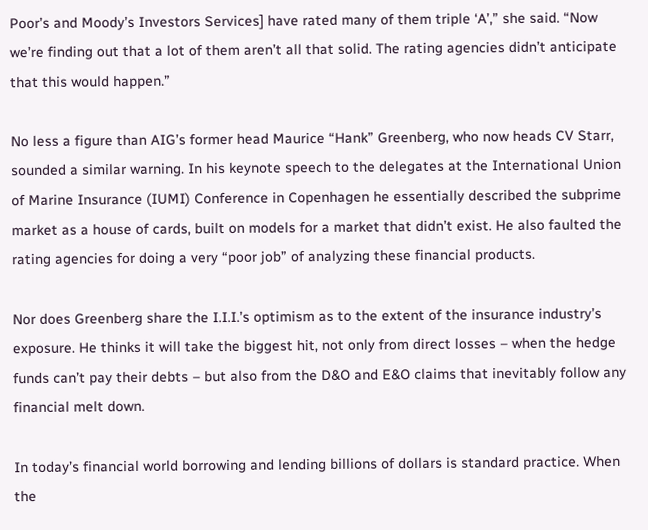Poor’s and Moody’s Investors Services] have rated many of them triple ‘A’,” she said. “Now we’re finding out that a lot of them aren’t all that solid. The rating agencies didn’t anticipate that this would happen.”

No less a figure than AIG’s former head Maurice “Hank” Greenberg, who now heads CV Starr, sounded a similar warning. In his keynote speech to the delegates at the International Union of Marine Insurance (IUMI) Conference in Copenhagen he essentially described the subprime market as a house of cards, built on models for a market that didn’t exist. He also faulted the rating agencies for doing a very “poor job” of analyzing these financial products.

Nor does Greenberg share the I.I.I.’s optimism as to the extent of the insurance industry’s exposure. He thinks it will take the biggest hit, not only from direct losses – when the hedge funds can’t pay their debts – but also from the D&O and E&O claims that inevitably follow any financial melt down.

In today’s financial world borrowing and lending billions of dollars is standard practice. When the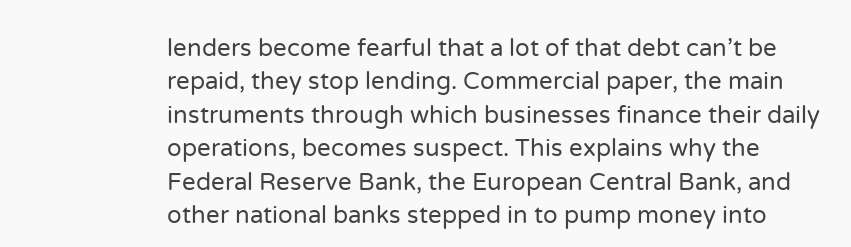lenders become fearful that a lot of that debt can’t be repaid, they stop lending. Commercial paper, the main instruments through which businesses finance their daily operations, becomes suspect. This explains why the Federal Reserve Bank, the European Central Bank, and other national banks stepped in to pump money into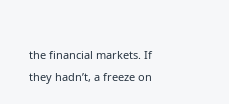the financial markets. If they hadn’t, a freeze on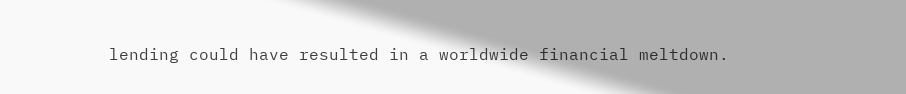lending could have resulted in a worldwide financial meltdown.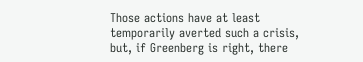Those actions have at least temporarily averted such a crisis, but, if Greenberg is right, there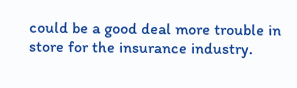could be a good deal more trouble in store for the insurance industry.